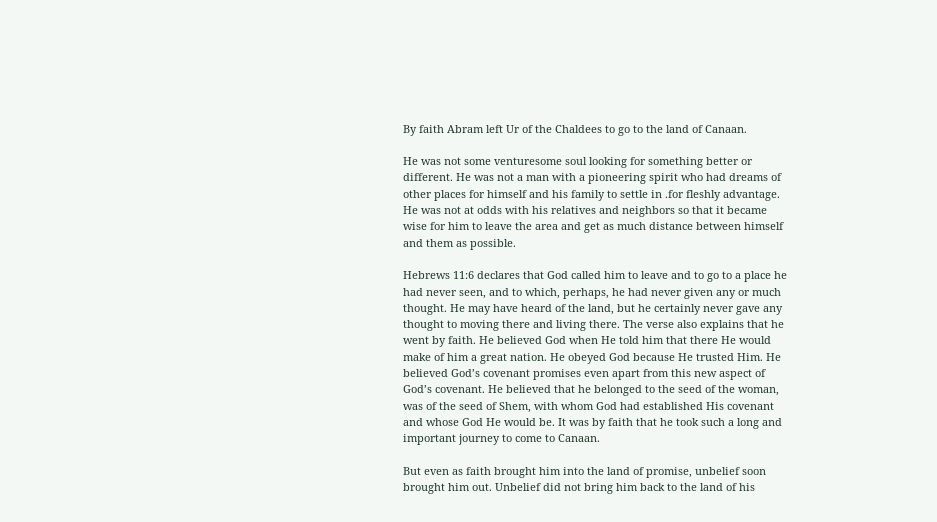By faith Abram left Ur of the Chaldees to go to the land of Canaan.

He was not some venturesome soul looking for something better or different. He was not a man with a pioneering spirit who had dreams of other places for himself and his family to settle in .for fleshly advantage. He was not at odds with his relatives and neighbors so that it became wise for him to leave the area and get as much distance between himself and them as possible.

Hebrews 11:6 declares that God called him to leave and to go to a place he had never seen, and to which, perhaps, he had never given any or much thought. He may have heard of the land, but he certainly never gave any thought to moving there and living there. The verse also explains that he went by faith. He believed God when He told him that there He would make of him a great nation. He obeyed God because He trusted Him. He believed God’s covenant promises even apart from this new aspect of God’s covenant. He believed that he belonged to the seed of the woman, was of the seed of Shem, with whom God had established His covenant and whose God He would be. It was by faith that he took such a long and important journey to come to Canaan.

But even as faith brought him into the land of promise, unbelief soon brought him out. Unbelief did not bring him back to the land of his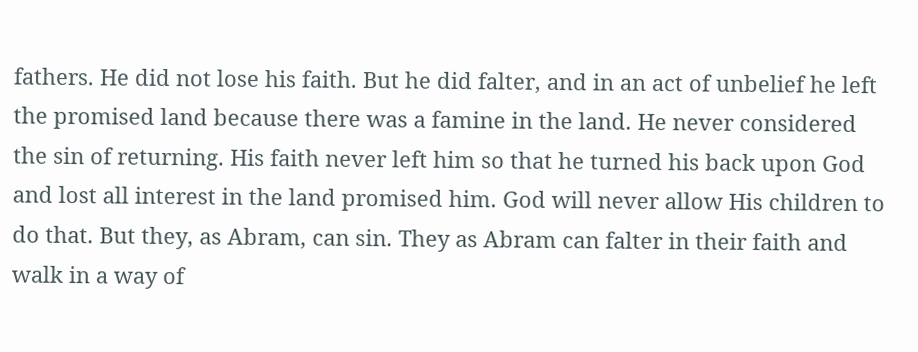fathers. He did not lose his faith. But he did falter, and in an act of unbelief he left the promised land because there was a famine in the land. He never considered the sin of returning. His faith never left him so that he turned his back upon God and lost all interest in the land promised him. God will never allow His children to do that. But they, as Abram, can sin. They as Abram can falter in their faith and walk in a way of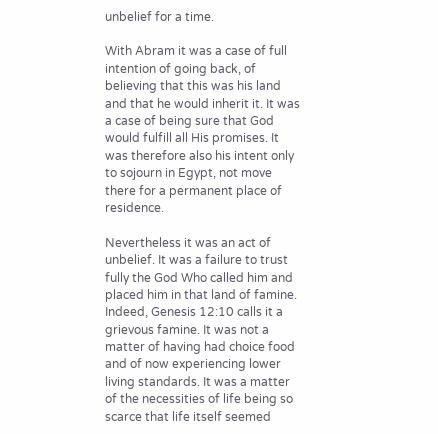unbelief for a time.

With Abram it was a case of full intention of going back, of believing that this was his land and that he would inherit it. It was a case of being sure that God would fulfill all His promises. It was therefore also his intent only to sojourn in Egypt, not move there for a permanent place of residence.

Nevertheless it was an act of unbelief. It was a failure to trust fully the God Who called him and placed him in that land of famine. Indeed, Genesis 12:10 calls it a grievous famine. It was not a matter of having had choice food and of now experiencing lower living standards. It was a matter of the necessities of life being so scarce that life itself seemed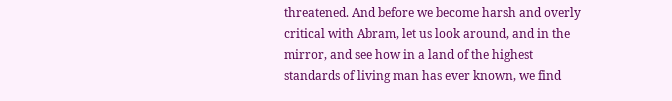threatened. And before we become harsh and overly critical with Abram, let us look around, and in the mirror, and see how in a land of the highest standards of living man has ever known, we find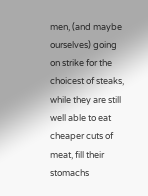men, (and maybe ourselves) going on strike for the choicest of steaks, while they are still well able to eat cheaper cuts of meat, fill their stomachs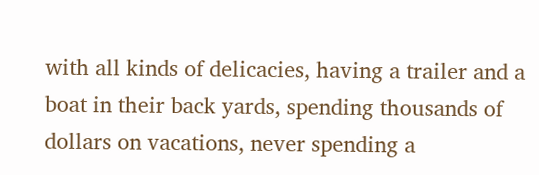with all kinds of delicacies, having a trailer and a boat in their back yards, spending thousands of dollars on vacations, never spending a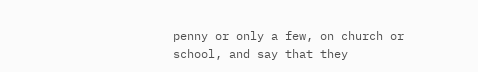penny or only a few, on church or school, and say that they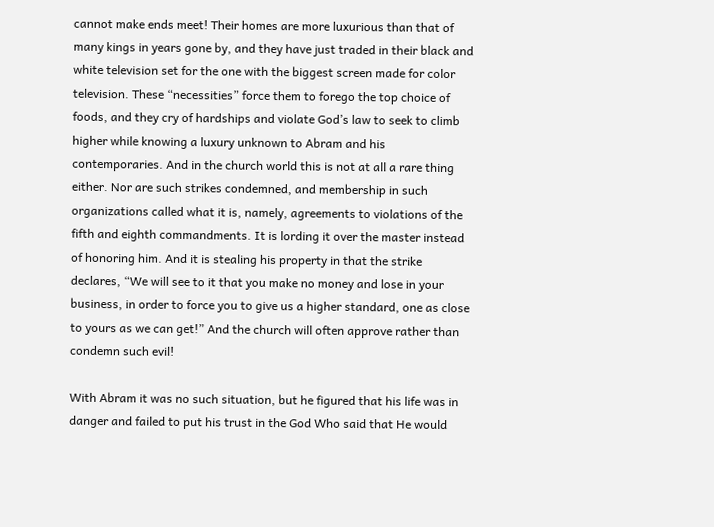cannot make ends meet! Their homes are more luxurious than that of many kings in years gone by, and they have just traded in their black and white television set for the one with the biggest screen made for color television. These “necessities” force them to forego the top choice of foods, and they cry of hardships and violate God’s law to seek to climb higher while knowing a luxury unknown to Abram and his contemporaries. And in the church world this is not at all a rare thing either. Nor are such strikes condemned, and membership in such organizations called what it is, namely, agreements to violations of the fifth and eighth commandments. It is lording it over the master instead of honoring him. And it is stealing his property in that the strike declares, “We will see to it that you make no money and lose in your business, in order to force you to give us a higher standard, one as close to yours as we can get!” And the church will often approve rather than condemn such evil!

With Abram it was no such situation, but he figured that his life was in danger and failed to put his trust in the God Who said that He would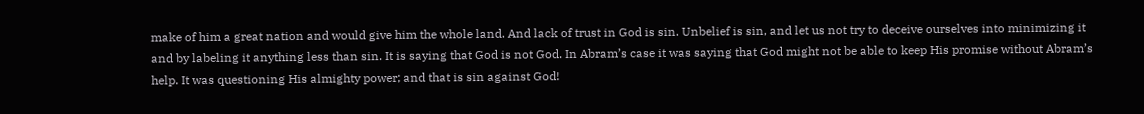make of him a great nation and would give him the whole land. And lack of trust in God is sin. Unbelief is sin, and let us not try to deceive ourselves into minimizing it and by labeling it anything less than sin. It is saying that God is not God. In Abram’s case it was saying that God might not be able to keep His promise without Abram’s help. It was questioning His almighty power; and that is sin against God!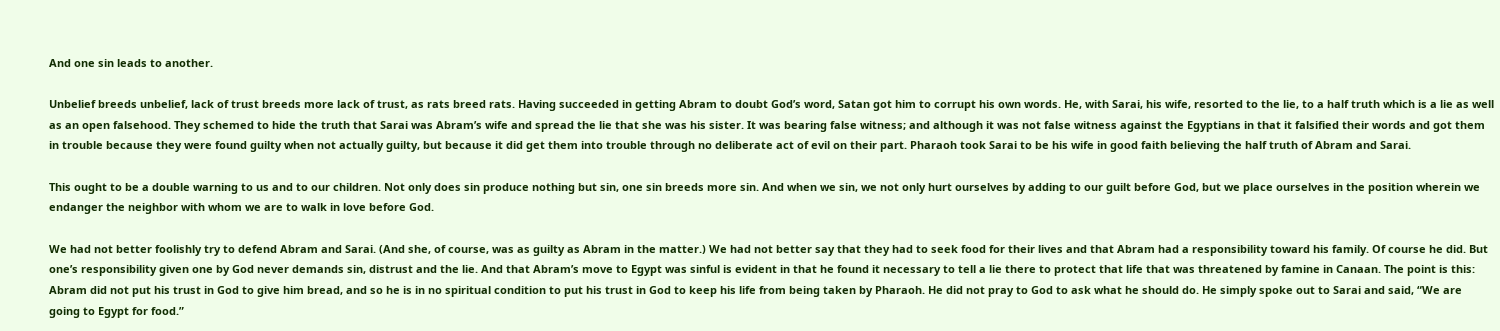And one sin leads to another.

Unbelief breeds unbelief, lack of trust breeds more lack of trust, as rats breed rats. Having succeeded in getting Abram to doubt God’s word, Satan got him to corrupt his own words. He, with Sarai, his wife, resorted to the lie, to a half truth which is a lie as well as an open falsehood. They schemed to hide the truth that Sarai was Abram’s wife and spread the lie that she was his sister. It was bearing false witness; and although it was not false witness against the Egyptians in that it falsified their words and got them in trouble because they were found guilty when not actually guilty, but because it did get them into trouble through no deliberate act of evil on their part. Pharaoh took Sarai to be his wife in good faith believing the half truth of Abram and Sarai.

This ought to be a double warning to us and to our children. Not only does sin produce nothing but sin, one sin breeds more sin. And when we sin, we not only hurt ourselves by adding to our guilt before God, but we place ourselves in the position wherein we endanger the neighbor with whom we are to walk in love before God.

We had not better foolishly try to defend Abram and Sarai. (And she, of course, was as guilty as Abram in the matter.) We had not better say that they had to seek food for their lives and that Abram had a responsibility toward his family. Of course he did. But one’s responsibility given one by God never demands sin, distrust and the lie. And that Abram’s move to Egypt was sinful is evident in that he found it necessary to tell a lie there to protect that life that was threatened by famine in Canaan. The point is this: Abram did not put his trust in God to give him bread, and so he is in no spiritual condition to put his trust in God to keep his life from being taken by Pharaoh. He did not pray to God to ask what he should do. He simply spoke out to Sarai and said, “We are going to Egypt for food.”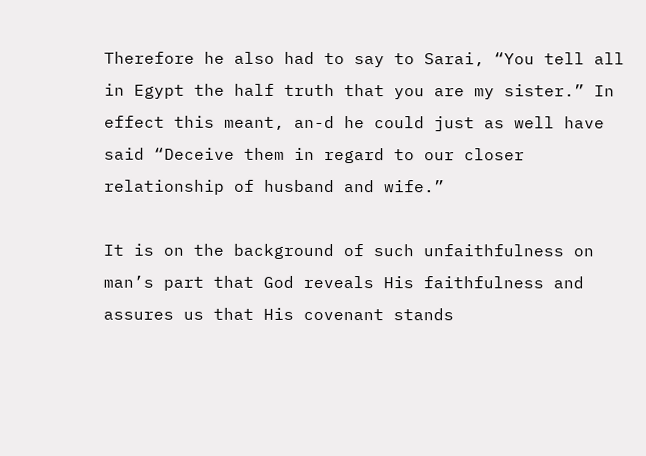Therefore he also had to say to Sarai, “You tell all in Egypt the half truth that you are my sister.” In effect this meant, an-d he could just as well have said “Deceive them in regard to our closer relationship of husband and wife.”

It is on the background of such unfaithfulness on man’s part that God reveals His faithfulness and assures us that His covenant stands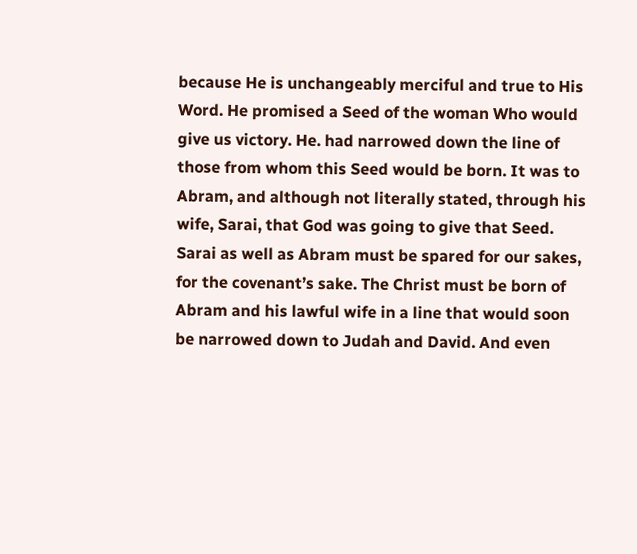because He is unchangeably merciful and true to His Word. He promised a Seed of the woman Who would give us victory. He. had narrowed down the line of those from whom this Seed would be born. It was to Abram, and although not literally stated, through his wife, Sarai, that God was going to give that Seed. Sarai as well as Abram must be spared for our sakes, for the covenant’s sake. The Christ must be born of Abram and his lawful wife in a line that would soon be narrowed down to Judah and David. And even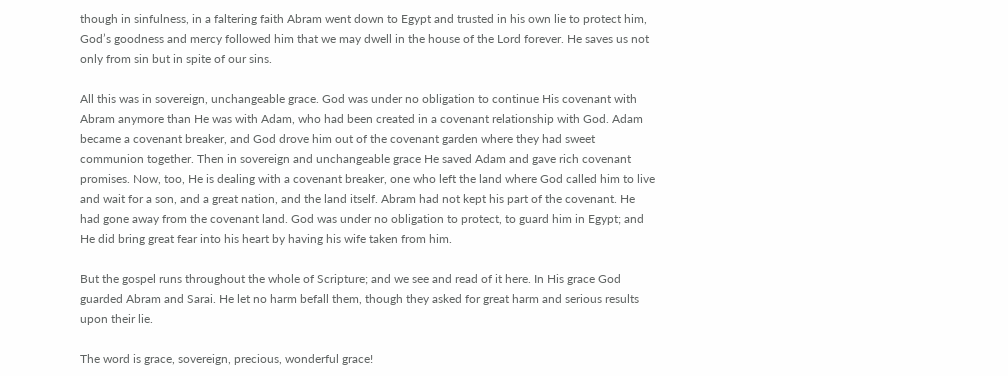though in sinfulness, in a faltering faith Abram went down to Egypt and trusted in his own lie to protect him, God’s goodness and mercy followed him that we may dwell in the house of the Lord forever. He saves us not only from sin but in spite of our sins.

All this was in sovereign, unchangeable grace. God was under no obligation to continue His covenant with Abram anymore than He was with Adam, who had been created in a covenant relationship with God. Adam became a covenant breaker, and God drove him out of the covenant garden where they had sweet communion together. Then in sovereign and unchangeable grace He saved Adam and gave rich covenant promises. Now, too, He is dealing with a covenant breaker, one who left the land where God called him to live and wait for a son, and a great nation, and the land itself. Abram had not kept his part of the covenant. He had gone away from the covenant land. God was under no obligation to protect, to guard him in Egypt; and He did bring great fear into his heart by having his wife taken from him.

But the gospel runs throughout the whole of Scripture; and we see and read of it here. In His grace God guarded Abram and Sarai. He let no harm befall them, though they asked for great harm and serious results upon their lie.

The word is grace, sovereign, precious, wonderful grace!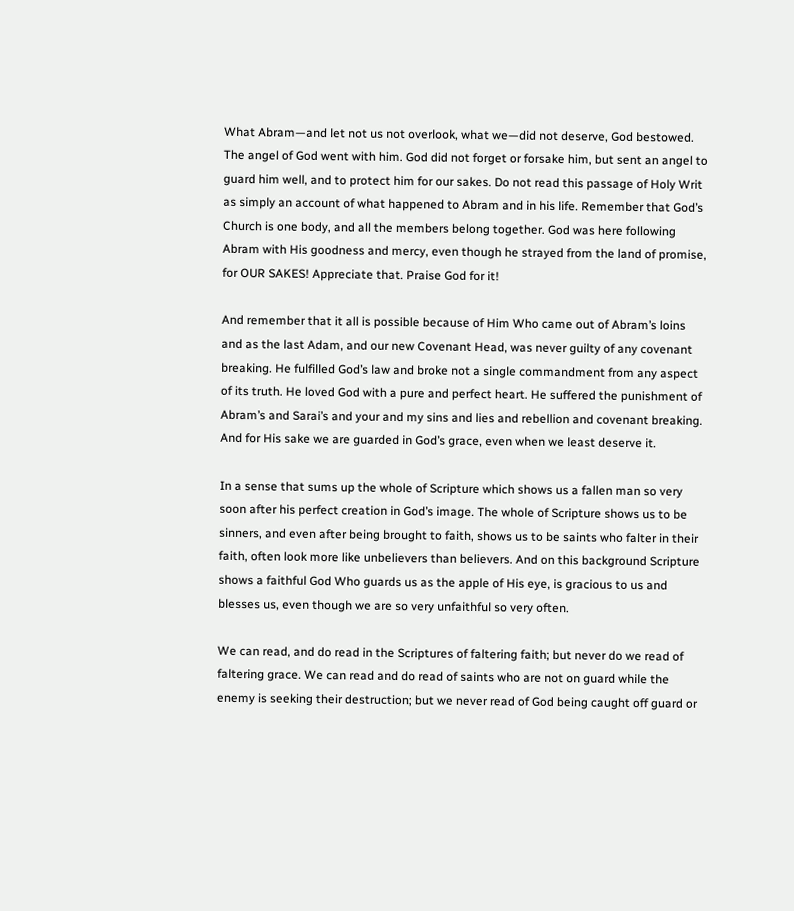What Abram—and let not us not overlook, what we—did not deserve, God bestowed. The angel of God went with him. God did not forget or forsake him, but sent an angel to guard him well, and to protect him for our sakes. Do not read this passage of Holy Writ as simply an account of what happened to Abram and in his life. Remember that God’s Church is one body, and all the members belong together. God was here following Abram with His goodness and mercy, even though he strayed from the land of promise, for OUR SAKES! Appreciate that. Praise God for it!

And remember that it all is possible because of Him Who came out of Abram’s loins and as the last Adam, and our new Covenant Head, was never guilty of any covenant breaking. He fulfilled God’s law and broke not a single commandment from any aspect of its truth. He loved God with a pure and perfect heart. He suffered the punishment of Abram’s and Sarai’s and your and my sins and lies and rebellion and covenant breaking. And for His sake we are guarded in God’s grace, even when we least deserve it.

In a sense that sums up the whole of Scripture which shows us a fallen man so very soon after his perfect creation in God’s image. The whole of Scripture shows us to be sinners, and even after being brought to faith, shows us to be saints who falter in their faith, often look more like unbelievers than believers. And on this background Scripture shows a faithful God Who guards us as the apple of His eye, is gracious to us and blesses us, even though we are so very unfaithful so very often.

We can read, and do read in the Scriptures of faltering faith; but never do we read of faltering grace. We can read and do read of saints who are not on guard while the enemy is seeking their destruction; but we never read of God being caught off guard or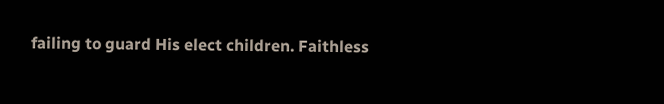failing to guard His elect children. Faithless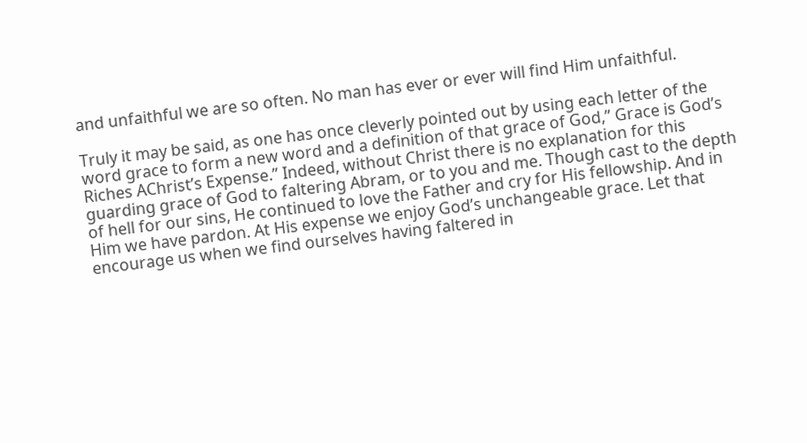and unfaithful we are so often. No man has ever or ever will find Him unfaithful.

Truly it may be said, as one has once cleverly pointed out by using each letter of the word grace to form a new word and a definition of that grace of God,” Grace is God’s Riches AChrist’s Expense.” Indeed, without Christ there is no explanation for this guarding grace of God to faltering Abram, or to you and me. Though cast to the depth of hell for our sins, He continued to love the Father and cry for His fellowship. And in Him we have pardon. At His expense we enjoy God’s unchangeable grace. Let that encourage us when we find ourselves having faltered in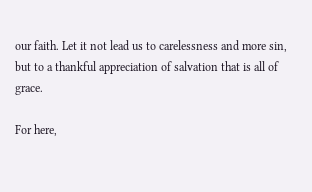our faith. Let it not lead us to carelessness and more sin, but to a thankful appreciation of salvation that is all of grace.

For here,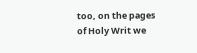too, on the pages of Holy Writ we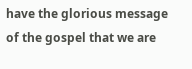have the glorious message of the gospel that we are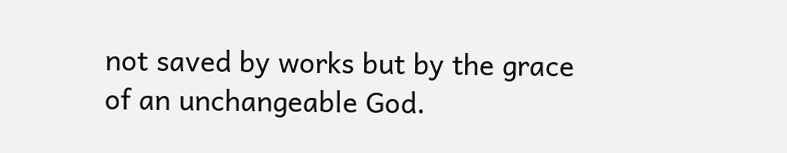not saved by works but by the grace of an unchangeable God.